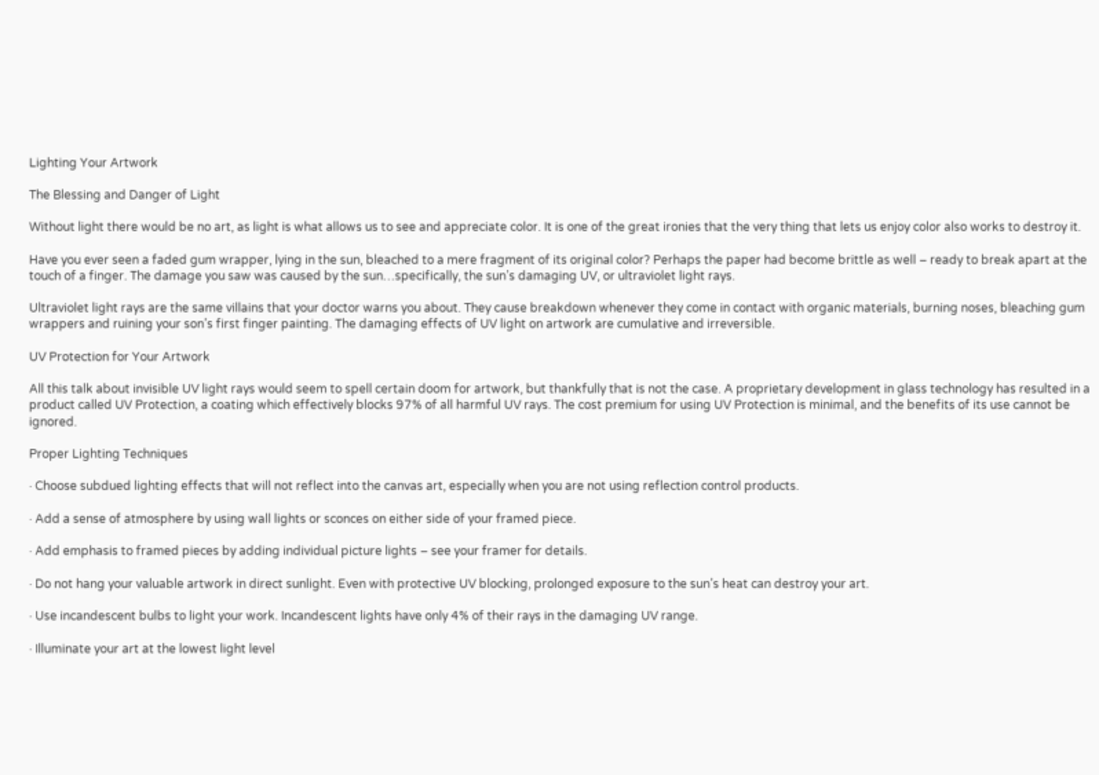Lighting Your Artwork

The Blessing and Danger of Light

Without light there would be no art, as light is what allows us to see and appreciate color. It is one of the great ironies that the very thing that lets us enjoy color also works to destroy it.

Have you ever seen a faded gum wrapper, lying in the sun, bleached to a mere fragment of its original color? Perhaps the paper had become brittle as well – ready to break apart at the touch of a finger. The damage you saw was caused by the sun…specifically, the sun’s damaging UV, or ultraviolet light rays.

Ultraviolet light rays are the same villains that your doctor warns you about. They cause breakdown whenever they come in contact with organic materials, burning noses, bleaching gum wrappers and ruining your son’s first finger painting. The damaging effects of UV light on artwork are cumulative and irreversible.

UV Protection for Your Artwork

All this talk about invisible UV light rays would seem to spell certain doom for artwork, but thankfully that is not the case. A proprietary development in glass technology has resulted in a product called UV Protection, a coating which effectively blocks 97% of all harmful UV rays. The cost premium for using UV Protection is minimal, and the benefits of its use cannot be ignored.

Proper Lighting Techniques

· Choose subdued lighting effects that will not reflect into the canvas art, especially when you are not using reflection control products.

· Add a sense of atmosphere by using wall lights or sconces on either side of your framed piece.

· Add emphasis to framed pieces by adding individual picture lights – see your framer for details.

· Do not hang your valuable artwork in direct sunlight. Even with protective UV blocking, prolonged exposure to the sun’s heat can destroy your art.

· Use incandescent bulbs to light your work. Incandescent lights have only 4% of their rays in the damaging UV range.

· Illuminate your art at the lowest light level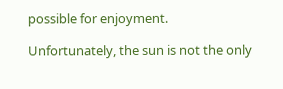possible for enjoyment.

Unfortunately, the sun is not the only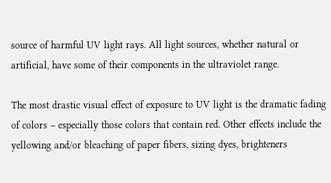source of harmful UV light rays. All light sources, whether natural or artificial, have some of their components in the ultraviolet range.

The most drastic visual effect of exposure to UV light is the dramatic fading of colors – especially those colors that contain red. Other effects include the yellowing and/or bleaching of paper fibers, sizing dyes, brighteners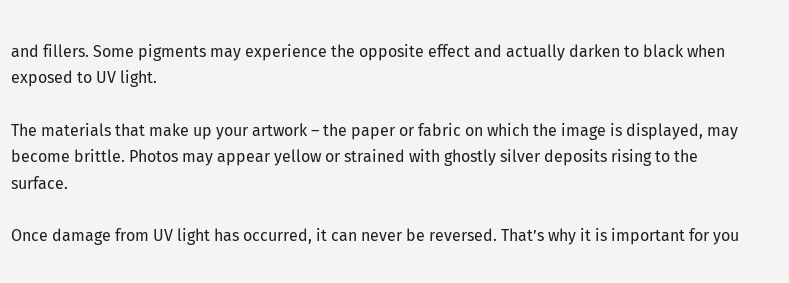and fillers. Some pigments may experience the opposite effect and actually darken to black when exposed to UV light.

The materials that make up your artwork – the paper or fabric on which the image is displayed, may become brittle. Photos may appear yellow or strained with ghostly silver deposits rising to the surface.

Once damage from UV light has occurred, it can never be reversed. That’s why it is important for you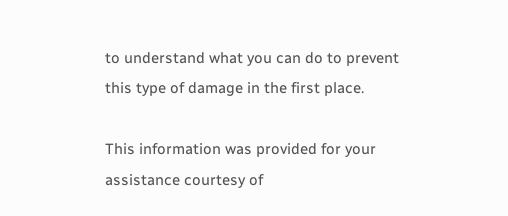to understand what you can do to prevent this type of damage in the first place.

This information was provided for your assistance courtesy of